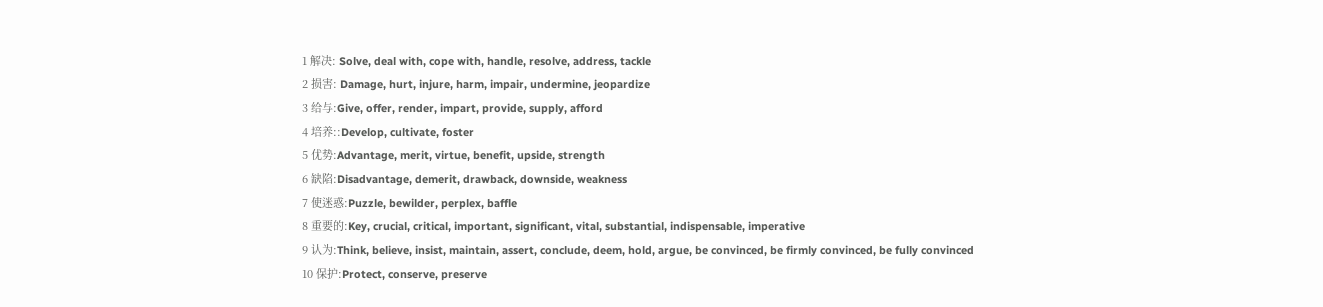1 解决: Solve, deal with, cope with, handle, resolve, address, tackle
2 损害: Damage, hurt, injure, harm, impair, undermine, jeopardize
3 给与:Give, offer, render, impart, provide, supply, afford
4 培养::Develop, cultivate, foster
5 优势:Advantage, merit, virtue, benefit, upside, strength
6 缺陷:Disadvantage, demerit, drawback, downside, weakness
7 使迷惑:Puzzle, bewilder, perplex, baffle
8 重要的:Key, crucial, critical, important, significant, vital, substantial, indispensable, imperative
9 认为:Think, believe, insist, maintain, assert, conclude, deem, hold, argue, be convinced, be firmly convinced, be fully convinced
10 保护:Protect, conserve, preserve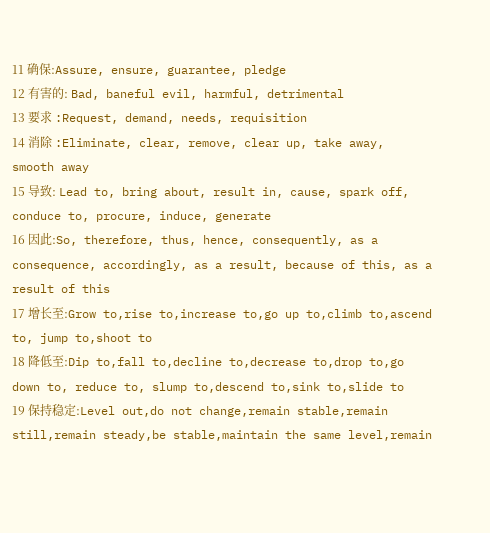11 确保:Assure, ensure, guarantee, pledge
12 有害的: Bad, baneful evil, harmful, detrimental
13 要求 :Request, demand, needs, requisition
14 消除 :Eliminate, clear, remove, clear up, take away, smooth away
15 导致: Lead to, bring about, result in, cause, spark off, conduce to, procure, induce, generate
16 因此:So, therefore, thus, hence, consequently, as a consequence, accordingly, as a result, because of this, as a result of this
17 增长至:Grow to,rise to,increase to,go up to,climb to,ascend to, jump to,shoot to
18 降低至:Dip to,fall to,decline to,decrease to,drop to,go down to, reduce to, slump to,descend to,sink to,slide to
19 保持稳定:Level out,do not change,remain stable,remain still,remain steady,be stable,maintain the same level,remain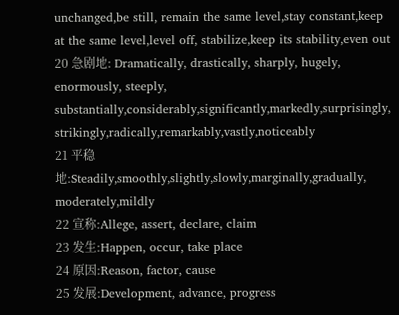unchanged,be still, remain the same level,stay constant,keep at the same level,level off, stabilize,keep its stability,even out
20 急剧地: Dramatically, drastically, sharply, hugely, enormously, steeply, substantially,considerably,significantly,markedly,surprisingly, strikingly,radically,remarkably,vastly,noticeably
21 平稳地:Steadily,smoothly,slightly,slowly,marginally,gradually, moderately,mildly
22 宣称:Allege, assert, declare, claim
23 发生:Happen, occur, take place
24 原因:Reason, factor, cause
25 发展:Development, advance, progress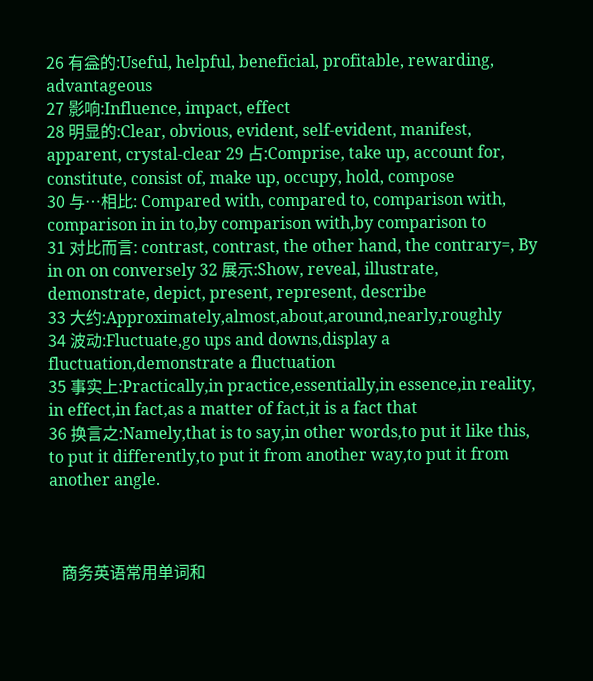26 有益的:Useful, helpful, beneficial, profitable, rewarding, advantageous
27 影响:Influence, impact, effect
28 明显的:Clear, obvious, evident, self-evident, manifest, apparent, crystal-clear 29 占:Comprise, take up, account for, constitute, consist of, make up, occupy, hold, compose
30 与…相比: Compared with, compared to, comparison with, comparison in in to,by comparison with,by comparison to
31 对比而言: contrast, contrast, the other hand, the contrary=, By in on on conversely 32 展示:Show, reveal, illustrate, demonstrate, depict, present, represent, describe
33 大约:Approximately,almost,about,around,nearly,roughly
34 波动:Fluctuate,go ups and downs,display a fluctuation,demonstrate a fluctuation
35 事实上:Practically,in practice,essentially,in essence,in reality, in effect,in fact,as a matter of fact,it is a fact that
36 换言之:Namely,that is to say,in other words,to put it like this, to put it differently,to put it from another way,to put it from another angle.



   商务英语常用单词和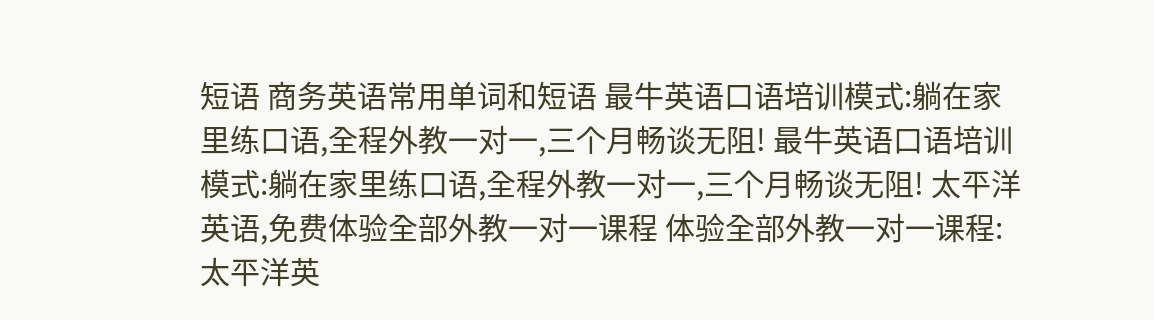短语 商务英语常用单词和短语 最牛英语口语培训模式:躺在家里练口语,全程外教一对一,三个月畅谈无阻! 最牛英语口语培训模式:躺在家里练口语,全程外教一对一,三个月畅谈无阻! 太平洋英语,免费体验全部外教一对一课程 体验全部外教一对一课程: 太平洋英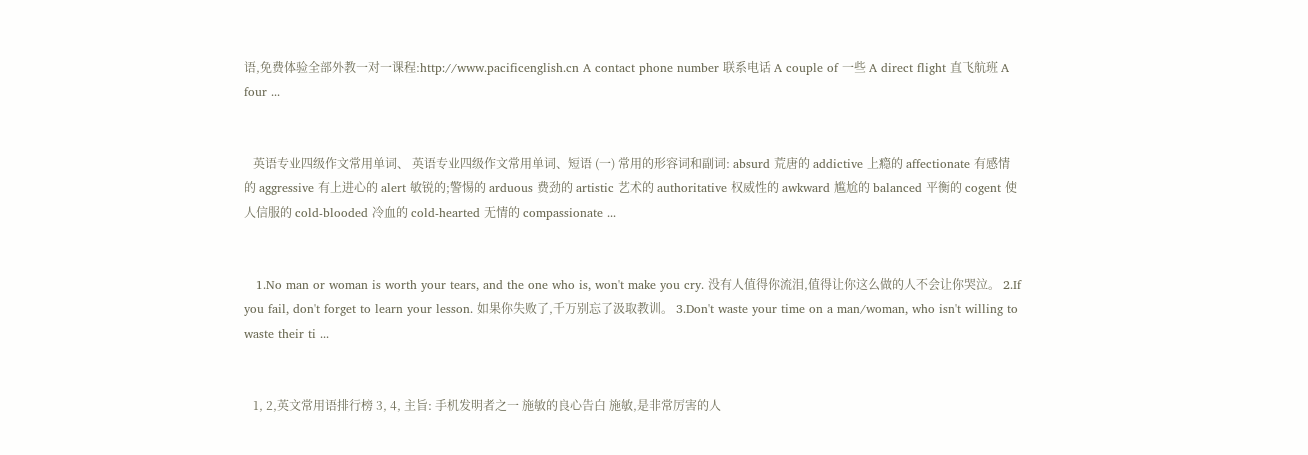语,免费体验全部外教一对一课程:http://www.pacificenglish.cn A contact phone number 联系电话 A couple of 一些 A direct flight 直飞航班 A four ...


   英语专业四级作文常用单词、 英语专业四级作文常用单词、短语 (一) 常用的形容词和副词: absurd 荒唐的 addictive 上瘾的 affectionate 有感情的 aggressive 有上进心的 alert 敏锐的;警惕的 arduous 费劲的 artistic 艺术的 authoritative 权威性的 awkward 尴尬的 balanced 平衡的 cogent 使人信服的 cold-blooded 冷血的 cold-hearted 无情的 compassionate ...


   1.No man or woman is worth your tears, and the one who is, won't make you cry. 没有人值得你流泪,值得让你这么做的人不会让你哭泣。 2.If you fail, don't forget to learn your lesson. 如果你失败了,千万别忘了汲取教训。 3.Don't waste your time on a man/woman, who isn't willing to waste their ti ...


   1, 2,英文常用语排行榜 3, 4, 主旨: 手机发明者之一 施敏的良心告白 施敏,是非常厉害的人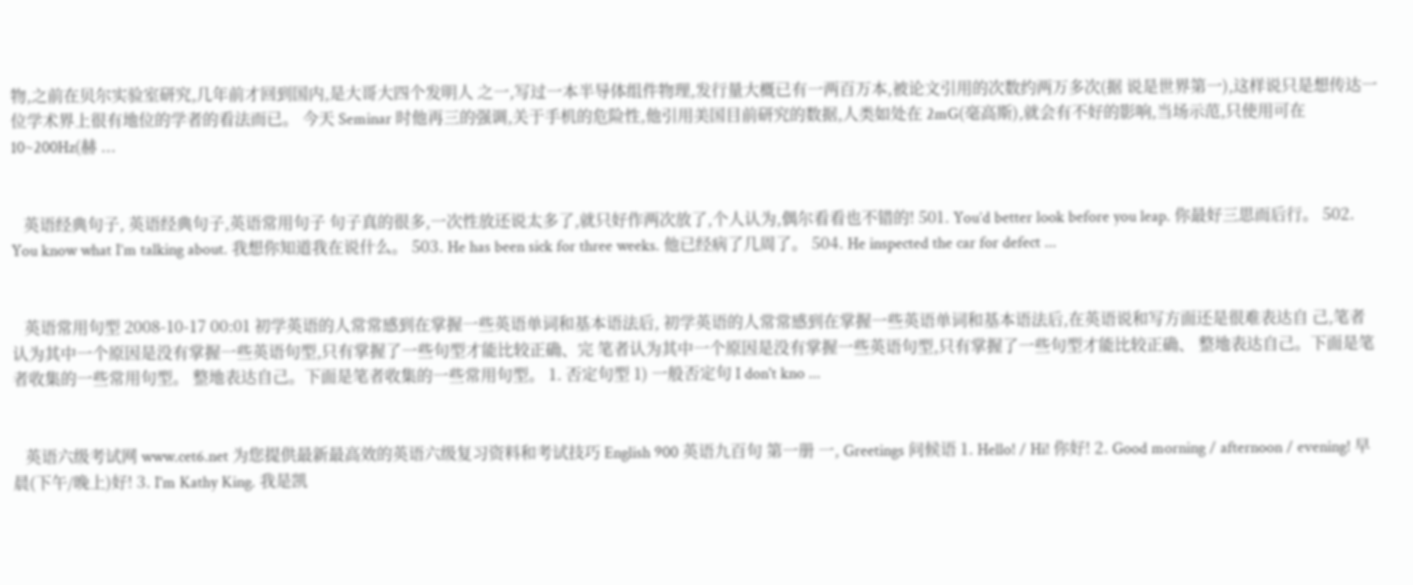物,之前在贝尔实验室研究,几年前才回到国内,是大哥大四个发明人 之一,写过一本半导体组件物理,发行量大概已有一两百万本,被论文引用的次数约两万多次(据 说是世界第一),这样说只是想传达一位学术界上很有地位的学者的看法而已。 今天 Seminar 时他再三的强调,关于手机的危险性,他引用美国目前研究的数据,人类如处在 2mG(毫高斯),就会有不好的影响,当场示范,只使用可在 10~200Hz(赫 ...


   英语经典句子, 英语经典句子,英语常用句子 句子真的很多,一次性放还说太多了,就只好作两次放了,个人认为,偶尔看看也不错的! 501. You’d better look before you leap. 你最好三思而后行。 502. You know what I’m talking about. 我想你知道我在说什么。 503. He has been sick for three weeks. 他已经病了几周了。 504. He inspected the car for defect ...


   英语常用句型 2008-10-17 00:01 初学英语的人常常感到在掌握一些英语单词和基本语法后, 初学英语的人常常感到在掌握一些英语单词和基本语法后,在英语说和写方面还是很难表达自 己,笔者认为其中一个原因是没有掌握一些英语句型,只有掌握了一些句型才能比较正确、完 笔者认为其中一个原因是没有掌握一些英语句型,只有掌握了一些句型才能比较正确、 整地表达自己。下面是笔者收集的一些常用句型。 整地表达自己。下面是笔者收集的一些常用句型。 1. 否定句型 1) 一般否定句 I don't kno ...


   英语六级考试网 www.cet6.net 为您提供最新最高效的英语六级复习资料和考试技巧 English 900 英语九百句 第一册 一, Greetings 问候语 1. Hello! / Hi! 你好! 2. Good morning / afternoon / evening! 早晨(下午/晚上)好! 3. I'm Kathy King. 我是凯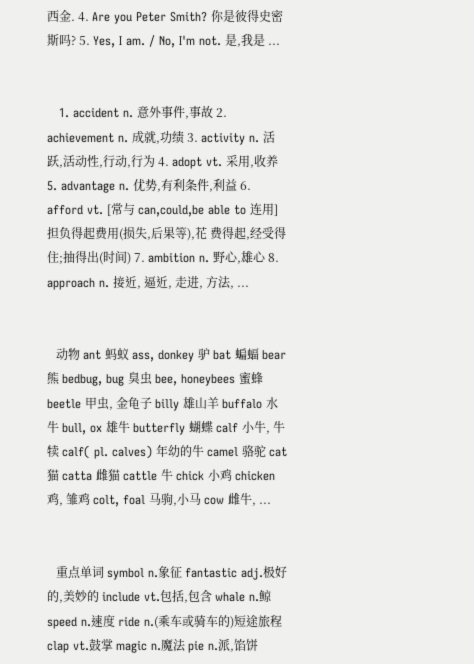西金. 4. Are you Peter Smith? 你是彼得史密斯吗? 5. Yes, I am. / No, I'm not. 是,我是 ...


   1. accident n. 意外事件,事故 2. achievement n. 成就,功绩 3. activity n. 活跃,活动性,行动,行为 4. adopt vt. 采用,收养 5. advantage n. 优势,有利条件,利益 6. afford vt. [常与 can,could,be able to 连用]担负得起费用(损失,后果等),花 费得起,经受得住;抽得出(时间) 7. ambition n. 野心,雄心 8. approach n. 接近, 逼近, 走进, 方法, ...


   动物 ant 蚂蚁 ass, donkey 驴 bat 蝙蝠 bear 熊 bedbug, bug 臭虫 bee, honeybees 蜜蜂 beetle 甲虫, 金龟子 billy 雄山羊 buffalo 水牛 bull, ox 雄牛 butterfly 蝴蝶 calf 小牛, 牛犊 calf( pl. calves) 年幼的牛 camel 骆驼 cat 猫 catta 雌猫 cattle 牛 chick 小鸡 chicken 鸡, 雏鸡 colt, foal 马驹,小马 cow 雌牛, ...


   重点单词 symbol n.象征 fantastic adj.极好的,美妙的 include vt.包括,包含 whale n.鲸 speed n.速度 ride n.(乘车或骑车的)短途旅程 clap vt.鼓掌 magic n.魔法 pie n.派,馅饼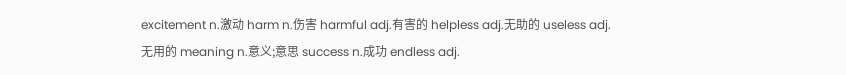excitement n.激动 harm n.伤害 harmful adj.有害的 helpless adj.无助的 useless adj.无用的 meaning n.意义;意思 success n.成功 endless adj.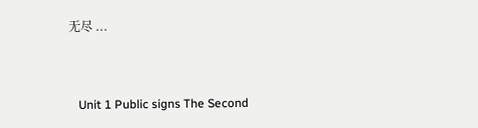无尽 ...



   Unit 1 Public signs The Second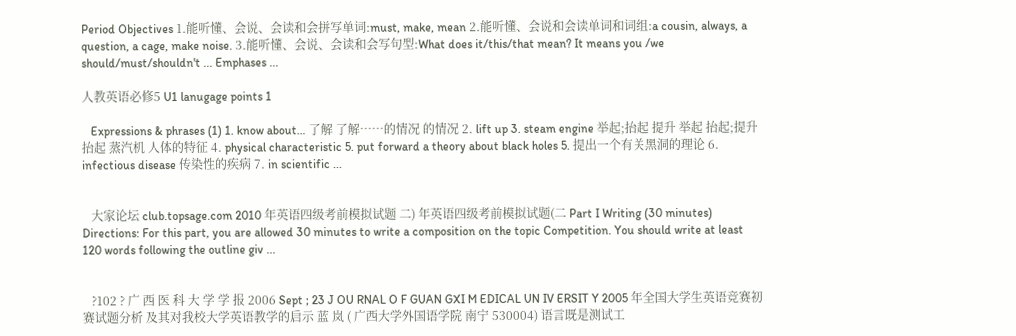Period Objectives 1.能听懂、会说、会读和会拼写单词:must, make, mean 2.能听懂、会说和会读单词和词组:a cousin, always, a question, a cage, make noise. 3.能听懂、会说、会读和会写句型:What does it/this/that mean? It means you /we should/must/shouldn't ... Emphases ...

人教英语必修5 U1 lanugage points 1

   Expressions & phrases (1) 1. know about… 了解 了解……的情况 的情况 2. lift up 3. steam engine 举起;抬起 提升 举起 抬起;提升 抬起 蒸汽机 人体的特征 4. physical characteristic 5. put forward a theory about black holes 5. 提出一个有关黑洞的理论 6. infectious disease 传染性的疾病 7. in scientific ...


   大家论坛 club.topsage.com 2010 年英语四级考前模拟试题 二) 年英语四级考前模拟试题(二 Part I Writing (30 minutes) Directions: For this part, you are allowed 30 minutes to write a composition on the topic Competition. You should write at least 120 words following the outline giv ...


   ?102 ? 广 西 医 科 大 学 学 报 2006 Sept ; 23 J OU RNAL O F GUAN GXI M EDICAL UN IV ERSIT Y 2005 年全国大学生英语竞赛初赛试题分析 及其对我校大学英语教学的启示 蓝 岚 ( 广西大学外国语学院 南宁 530004) 语言既是测试工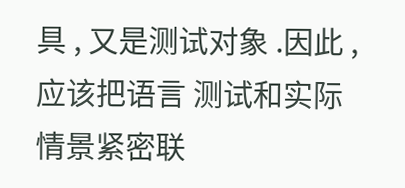具 , 又是测试对象 .因此 , 应该把语言 测试和实际情景紧密联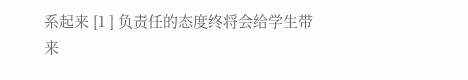系起来 [1 ] 负责任的态度终将会给学生带来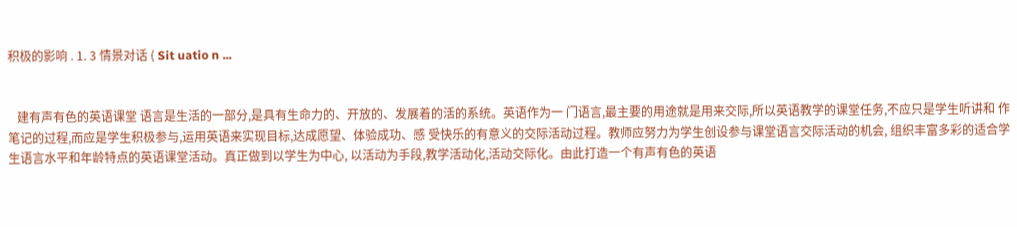积极的影响 . 1. 3 情景对话 ( Sit uatio n ...


   建有声有色的英语课堂 语言是生活的一部分,是具有生命力的、开放的、发展着的活的系统。英语作为一 门语言,最主要的用途就是用来交际,所以英语教学的课堂任务,不应只是学生听讲和 作笔记的过程,而应是学生积极参与,运用英语来实现目标,达成愿望、体验成功、感 受快乐的有意义的交际活动过程。教师应努力为学生创设参与课堂语言交际活动的机会, 组织丰富多彩的适合学生语言水平和年龄特点的英语课堂活动。真正做到以学生为中心, 以活动为手段,教学活动化,活动交际化。由此打造一个有声有色的英语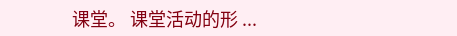课堂。 课堂活动的形 ...